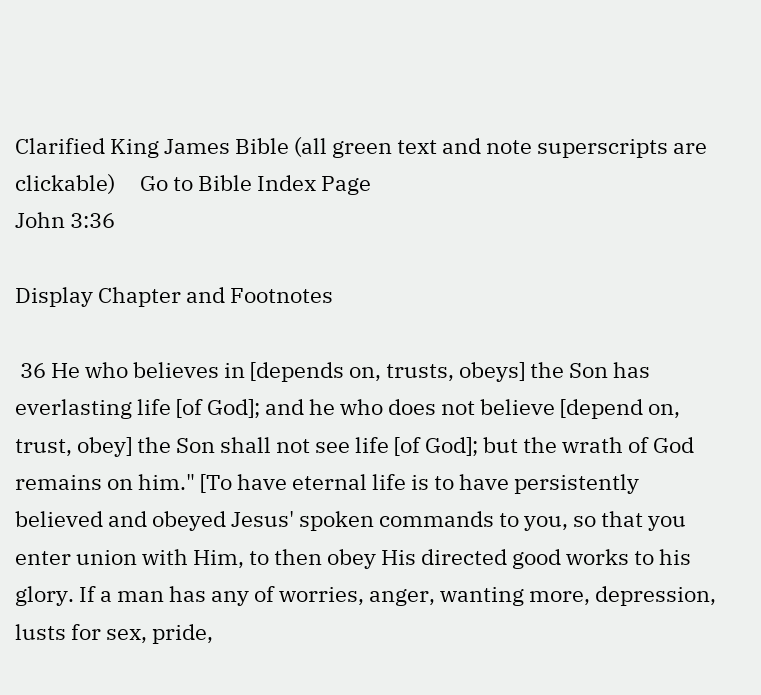Clarified King James Bible (all green text and note superscripts are clickable)     Go to Bible Index Page
John 3:36

Display Chapter and Footnotes

 36 He who believes in [depends on, trusts, obeys] the Son has everlasting life [of God]; and he who does not believe [depend on, trust, obey] the Son shall not see life [of God]; but the wrath of God remains on him." [To have eternal life is to have persistently believed and obeyed Jesus' spoken commands to you, so that you enter union with Him, to then obey His directed good works to his glory. If a man has any of worries, anger, wanting more, depression, lusts for sex, pride,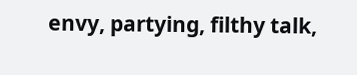envy, partying, filthy talk,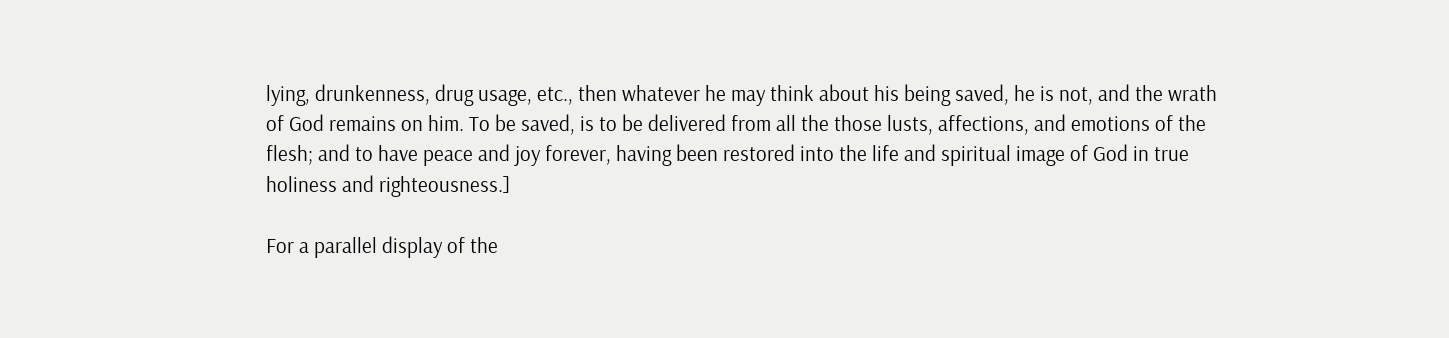lying, drunkenness, drug usage, etc., then whatever he may think about his being saved, he is not, and the wrath of God remains on him. To be saved, is to be delivered from all the those lusts, affections, and emotions of the flesh; and to have peace and joy forever, having been restored into the life and spiritual image of God in true holiness and righteousness.]

For a parallel display of the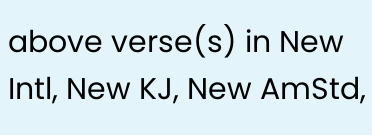above verse(s) in New Intl, New KJ, New AmStd,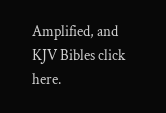Amplified, and KJV Bibles click here.